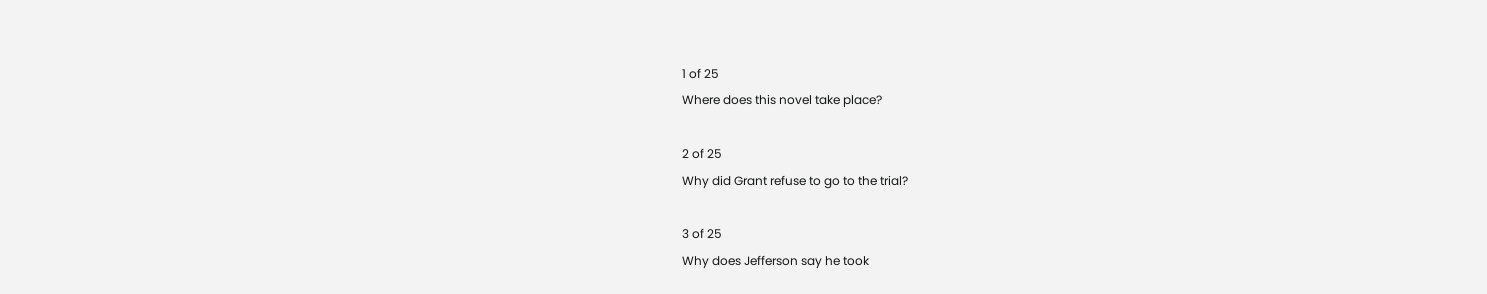1 of 25
Where does this novel take place?

2 of 25
Why did Grant refuse to go to the trial?

3 of 25
Why does Jefferson say he took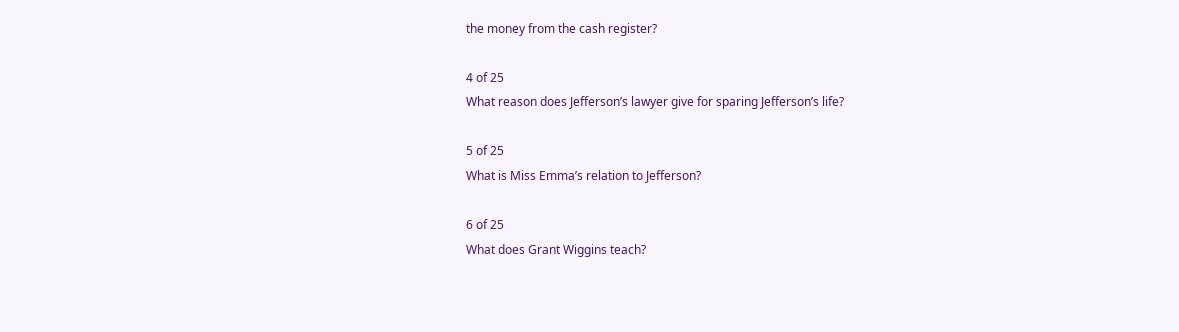the money from the cash register?

4 of 25
What reason does Jefferson’s lawyer give for sparing Jefferson’s life?

5 of 25
What is Miss Emma’s relation to Jefferson?

6 of 25
What does Grant Wiggins teach?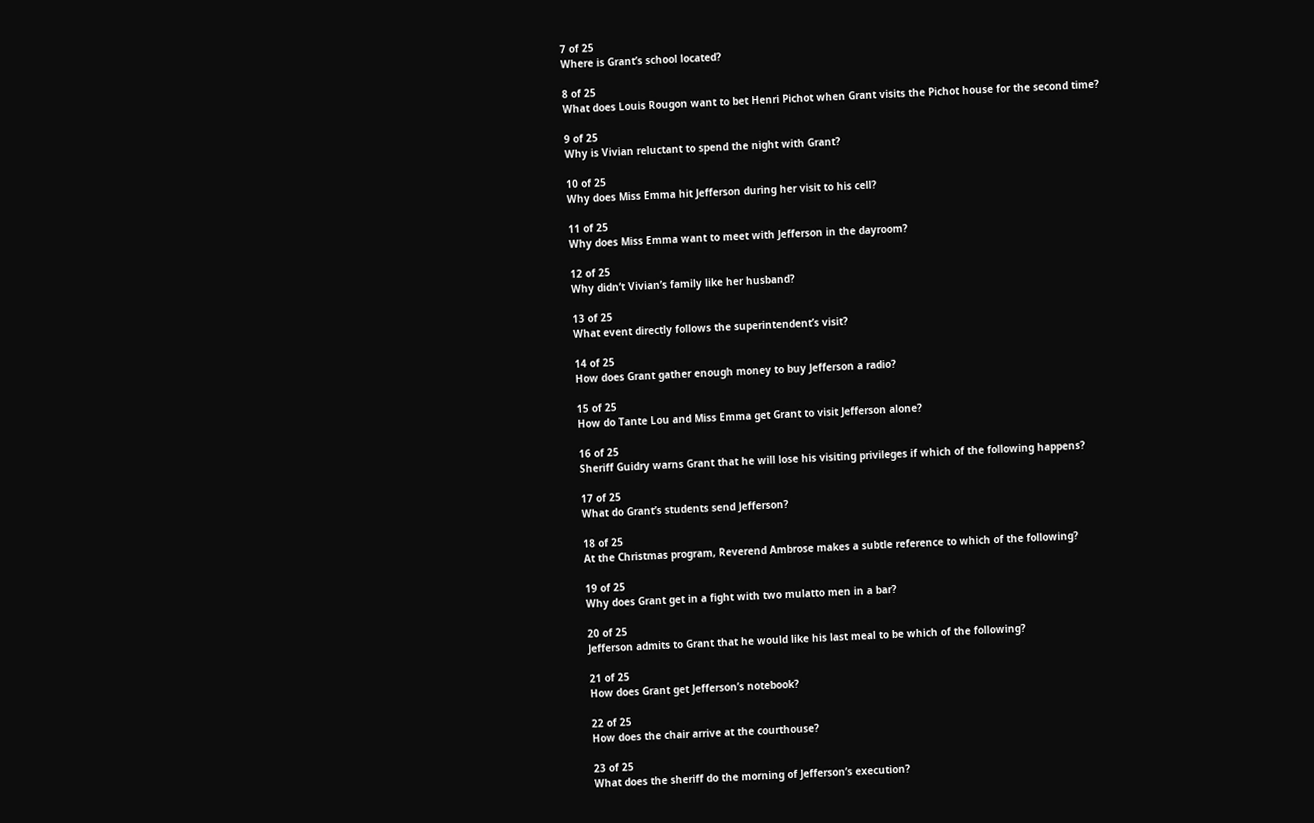7 of 25
Where is Grant’s school located?

8 of 25
What does Louis Rougon want to bet Henri Pichot when Grant visits the Pichot house for the second time?

9 of 25
Why is Vivian reluctant to spend the night with Grant?

10 of 25
Why does Miss Emma hit Jefferson during her visit to his cell?

11 of 25
Why does Miss Emma want to meet with Jefferson in the dayroom?

12 of 25
Why didn’t Vivian’s family like her husband?

13 of 25
What event directly follows the superintendent’s visit?

14 of 25
How does Grant gather enough money to buy Jefferson a radio?

15 of 25
How do Tante Lou and Miss Emma get Grant to visit Jefferson alone?

16 of 25
Sheriff Guidry warns Grant that he will lose his visiting privileges if which of the following happens?

17 of 25
What do Grant’s students send Jefferson?

18 of 25
At the Christmas program, Reverend Ambrose makes a subtle reference to which of the following?

19 of 25
Why does Grant get in a fight with two mulatto men in a bar?

20 of 25
Jefferson admits to Grant that he would like his last meal to be which of the following?

21 of 25
How does Grant get Jefferson’s notebook?

22 of 25
How does the chair arrive at the courthouse?

23 of 25
What does the sheriff do the morning of Jefferson’s execution?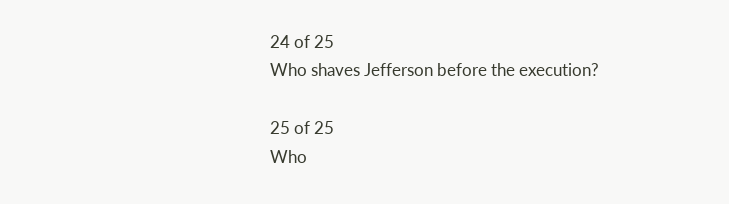24 of 25
Who shaves Jefferson before the execution?

25 of 25
Who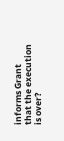informs Grant that the execution is over?